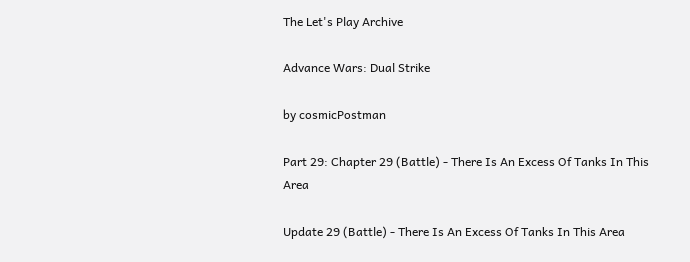The Let's Play Archive

Advance Wars: Dual Strike

by cosmicPostman

Part 29: Chapter 29 (Battle) - There Is An Excess Of Tanks In This Area

Update 29 (Battle) - There Is An Excess Of Tanks In This Area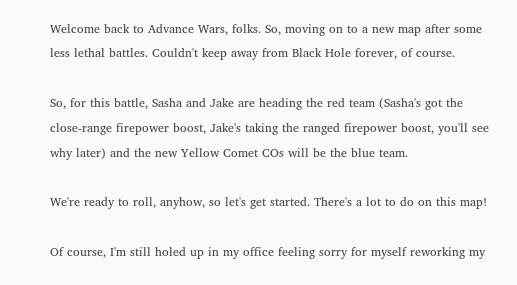Welcome back to Advance Wars, folks. So, moving on to a new map after some less lethal battles. Couldn't keep away from Black Hole forever, of course.

So, for this battle, Sasha and Jake are heading the red team (Sasha's got the close-range firepower boost, Jake's taking the ranged firepower boost, you'll see why later) and the new Yellow Comet COs will be the blue team.

We're ready to roll, anyhow, so let's get started. There's a lot to do on this map!

Of course, I'm still holed up in my office feeling sorry for myself reworking my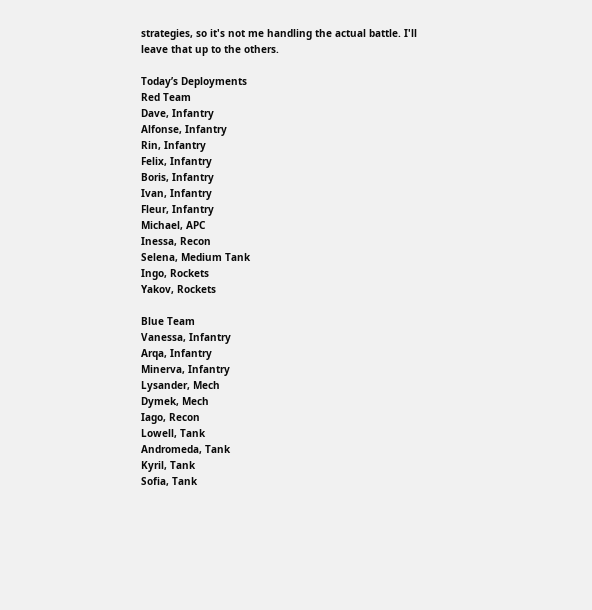strategies, so it's not me handling the actual battle. I'll leave that up to the others.

Today’s Deployments
Red Team
Dave, Infantry
Alfonse, Infantry
Rin, Infantry
Felix, Infantry
Boris, Infantry
Ivan, Infantry
Fleur, Infantry
Michael, APC
Inessa, Recon
Selena, Medium Tank
Ingo, Rockets
Yakov, Rockets

Blue Team
Vanessa, Infantry
Arqa, Infantry
Minerva, Infantry
Lysander, Mech
Dymek, Mech
Iago, Recon
Lowell, Tank
Andromeda, Tank
Kyril, Tank
Sofia, Tank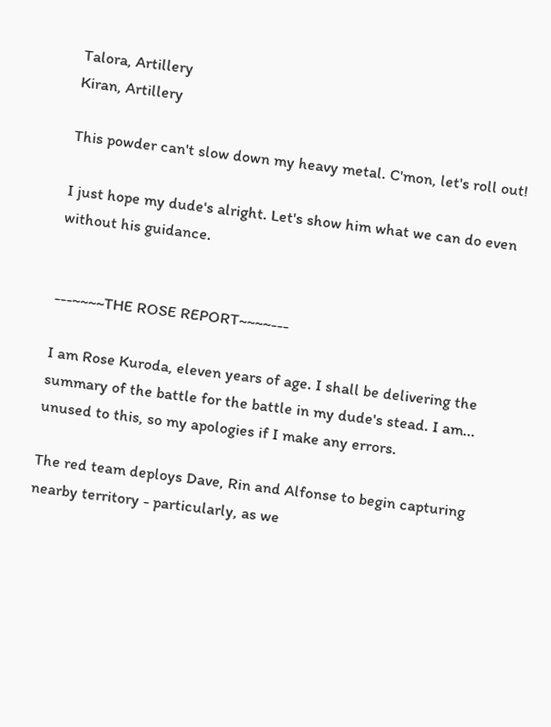Talora, Artillery
Kiran, Artillery

This powder can't slow down my heavy metal. C'mon, let's roll out!

I just hope my dude's alright. Let's show him what we can do even without his guidance.


---~~~~THE ROSE REPORT~~~~---

I am Rose Kuroda, eleven years of age. I shall be delivering the summary of the battle for the battle in my dude's stead. I am... unused to this, so my apologies if I make any errors.

The red team deploys Dave, Rin and Alfonse to begin capturing nearby territory - particularly, as we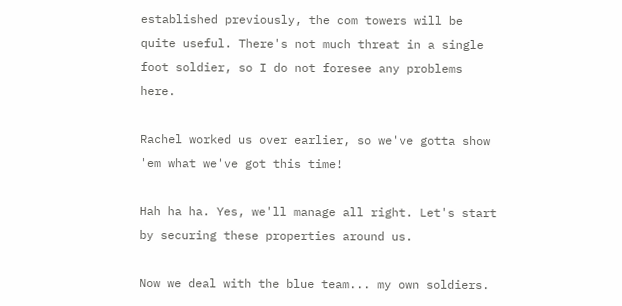established previously, the com towers will be quite useful. There's not much threat in a single foot soldier, so I do not foresee any problems here.

Rachel worked us over earlier, so we've gotta show 'em what we've got this time!

Hah ha ha. Yes, we'll manage all right. Let's start by securing these properties around us.

Now we deal with the blue team... my own soldiers.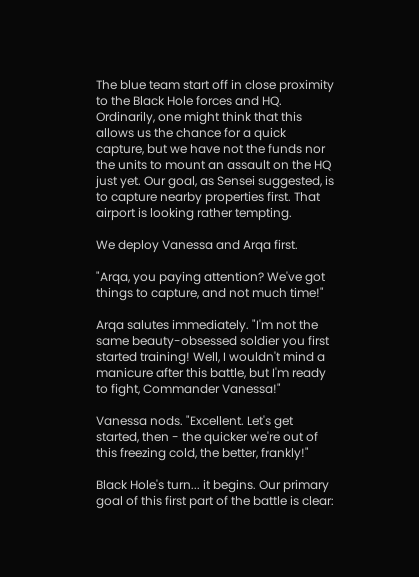The blue team start off in close proximity to the Black Hole forces and HQ. Ordinarily, one might think that this allows us the chance for a quick capture, but we have not the funds nor the units to mount an assault on the HQ just yet. Our goal, as Sensei suggested, is to capture nearby properties first. That airport is looking rather tempting.

We deploy Vanessa and Arqa first.

"Arqa, you paying attention? We've got things to capture, and not much time!"

Arqa salutes immediately. "I'm not the same beauty-obsessed soldier you first started training! Well, I wouldn't mind a manicure after this battle, but I'm ready to fight, Commander Vanessa!"

Vanessa nods. "Excellent. Let's get started, then - the quicker we're out of this freezing cold, the better, frankly!"

Black Hole's turn... it begins. Our primary goal of this first part of the battle is clear: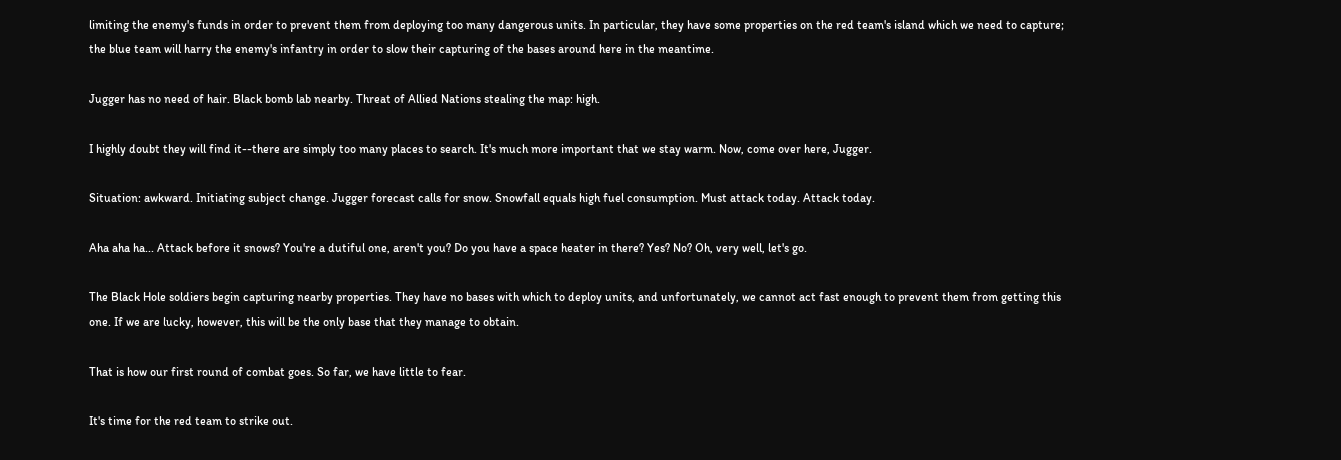limiting the enemy's funds in order to prevent them from deploying too many dangerous units. In particular, they have some properties on the red team's island which we need to capture; the blue team will harry the enemy's infantry in order to slow their capturing of the bases around here in the meantime.

Jugger has no need of hair. Black bomb lab nearby. Threat of Allied Nations stealing the map: high.

I highly doubt they will find it--there are simply too many places to search. It's much more important that we stay warm. Now, come over here, Jugger.

Situation: awkward. Initiating subject change. Jugger forecast calls for snow. Snowfall equals high fuel consumption. Must attack today. Attack today.

Aha aha ha... Attack before it snows? You're a dutiful one, aren't you? Do you have a space heater in there? Yes? No? Oh, very well, let's go.

The Black Hole soldiers begin capturing nearby properties. They have no bases with which to deploy units, and unfortunately, we cannot act fast enough to prevent them from getting this one. If we are lucky, however, this will be the only base that they manage to obtain.

That is how our first round of combat goes. So far, we have little to fear.

It's time for the red team to strike out.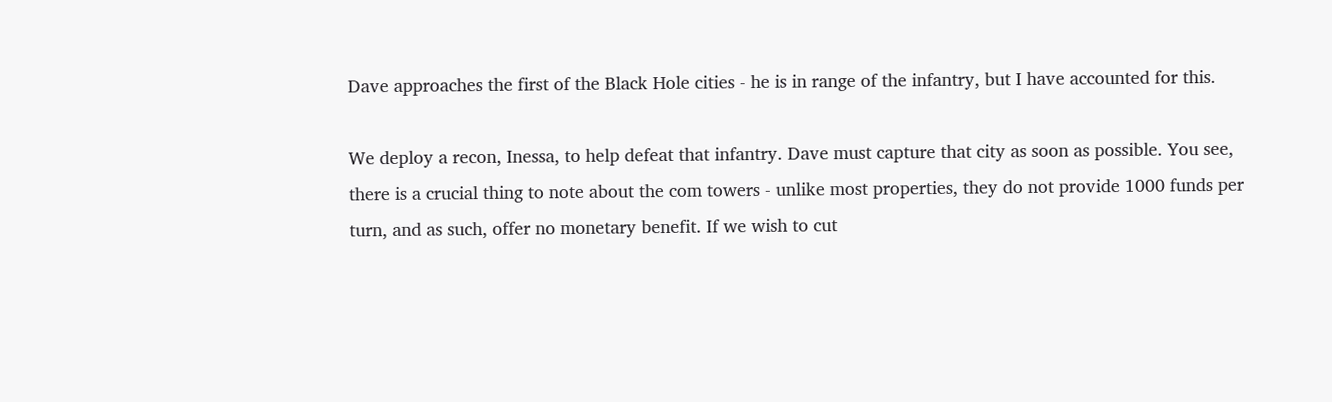Dave approaches the first of the Black Hole cities - he is in range of the infantry, but I have accounted for this.

We deploy a recon, Inessa, to help defeat that infantry. Dave must capture that city as soon as possible. You see, there is a crucial thing to note about the com towers - unlike most properties, they do not provide 1000 funds per turn, and as such, offer no monetary benefit. If we wish to cut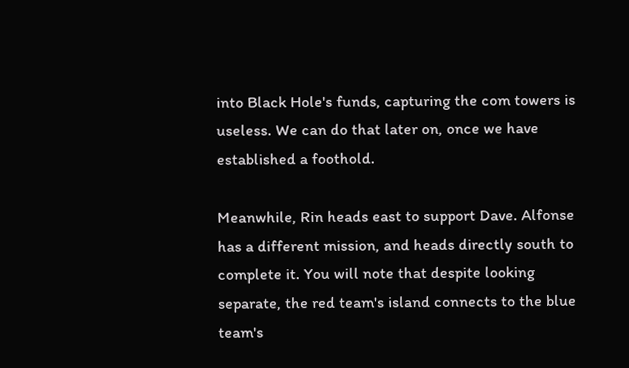into Black Hole's funds, capturing the com towers is useless. We can do that later on, once we have established a foothold.

Meanwhile, Rin heads east to support Dave. Alfonse has a different mission, and heads directly south to complete it. You will note that despite looking separate, the red team's island connects to the blue team's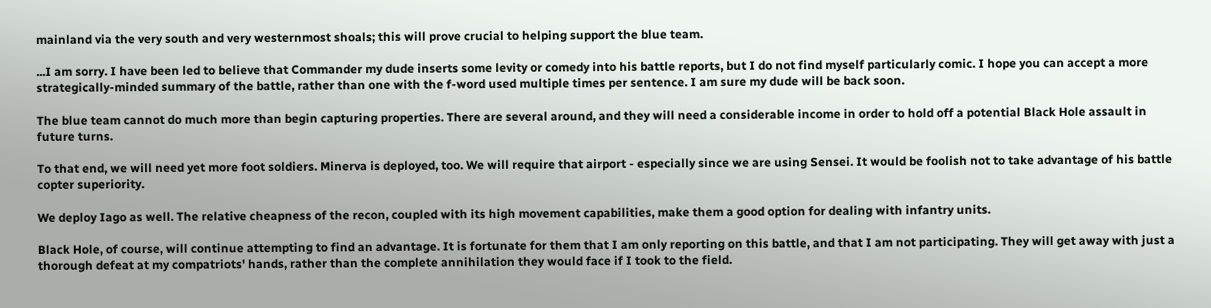mainland via the very south and very westernmost shoals; this will prove crucial to helping support the blue team.

...I am sorry. I have been led to believe that Commander my dude inserts some levity or comedy into his battle reports, but I do not find myself particularly comic. I hope you can accept a more strategically-minded summary of the battle, rather than one with the f-word used multiple times per sentence. I am sure my dude will be back soon.

The blue team cannot do much more than begin capturing properties. There are several around, and they will need a considerable income in order to hold off a potential Black Hole assault in future turns.

To that end, we will need yet more foot soldiers. Minerva is deployed, too. We will require that airport - especially since we are using Sensei. It would be foolish not to take advantage of his battle copter superiority.

We deploy Iago as well. The relative cheapness of the recon, coupled with its high movement capabilities, make them a good option for dealing with infantry units.

Black Hole, of course, will continue attempting to find an advantage. It is fortunate for them that I am only reporting on this battle, and that I am not participating. They will get away with just a thorough defeat at my compatriots' hands, rather than the complete annihilation they would face if I took to the field.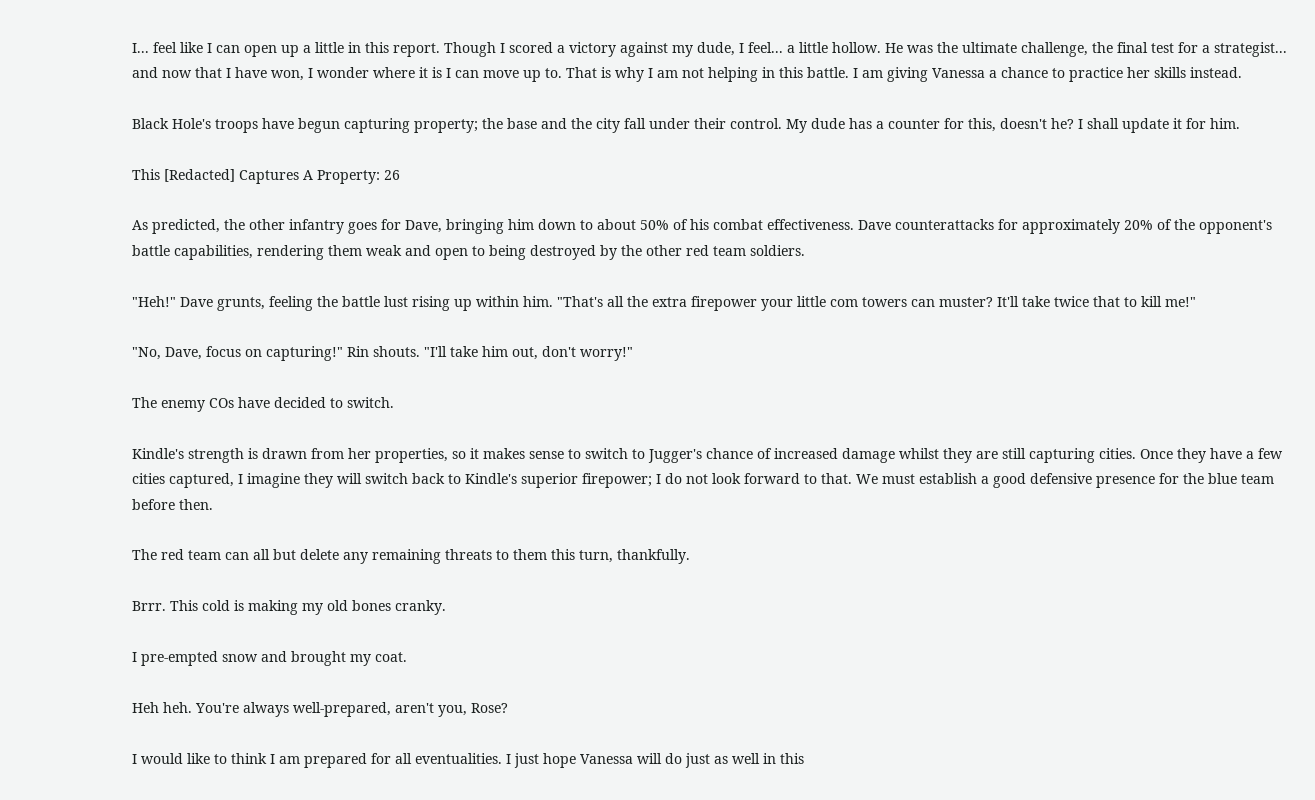I... feel like I can open up a little in this report. Though I scored a victory against my dude, I feel... a little hollow. He was the ultimate challenge, the final test for a strategist... and now that I have won, I wonder where it is I can move up to. That is why I am not helping in this battle. I am giving Vanessa a chance to practice her skills instead.

Black Hole's troops have begun capturing property; the base and the city fall under their control. My dude has a counter for this, doesn't he? I shall update it for him.

This [Redacted] Captures A Property: 26

As predicted, the other infantry goes for Dave, bringing him down to about 50% of his combat effectiveness. Dave counterattacks for approximately 20% of the opponent's battle capabilities, rendering them weak and open to being destroyed by the other red team soldiers.

"Heh!" Dave grunts, feeling the battle lust rising up within him. "That's all the extra firepower your little com towers can muster? It'll take twice that to kill me!"

"No, Dave, focus on capturing!" Rin shouts. "I'll take him out, don't worry!"

The enemy COs have decided to switch.

Kindle's strength is drawn from her properties, so it makes sense to switch to Jugger's chance of increased damage whilst they are still capturing cities. Once they have a few cities captured, I imagine they will switch back to Kindle's superior firepower; I do not look forward to that. We must establish a good defensive presence for the blue team before then.

The red team can all but delete any remaining threats to them this turn, thankfully.

Brrr. This cold is making my old bones cranky.

I pre-empted snow and brought my coat.

Heh heh. You're always well-prepared, aren't you, Rose?

I would like to think I am prepared for all eventualities. I just hope Vanessa will do just as well in this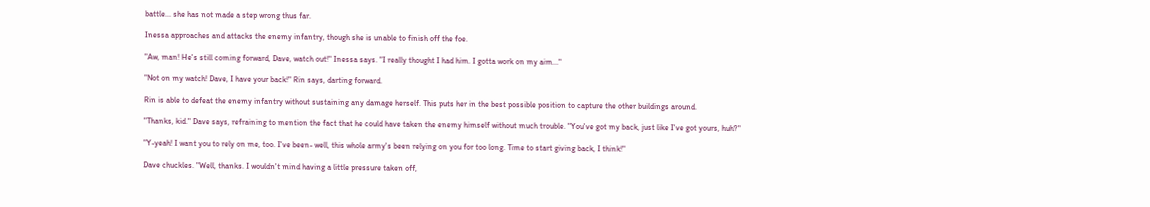battle... she has not made a step wrong thus far.

Inessa approaches and attacks the enemy infantry, though she is unable to finish off the foe.

"Aw, man! He's still coming forward, Dave, watch out!" Inessa says. "I really thought I had him. I gotta work on my aim..."

"Not on my watch! Dave, I have your back!" Rin says, darting forward.

Rin is able to defeat the enemy infantry without sustaining any damage herself. This puts her in the best possible position to capture the other buildings around.

"Thanks, kid." Dave says, refraining to mention the fact that he could have taken the enemy himself without much trouble. "You've got my back, just like I've got yours, huh?"

"Y-yeah! I want you to rely on me, too. I've been- well, this whole army's been relying on you for too long. Time to start giving back, I think!"

Dave chuckles. "Well, thanks. I wouldn't mind having a little pressure taken off,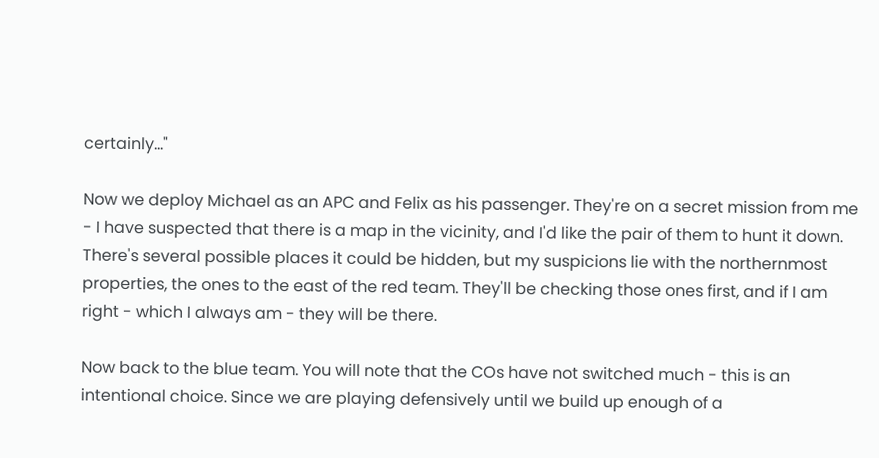certainly..."

Now we deploy Michael as an APC and Felix as his passenger. They're on a secret mission from me - I have suspected that there is a map in the vicinity, and I'd like the pair of them to hunt it down. There's several possible places it could be hidden, but my suspicions lie with the northernmost properties, the ones to the east of the red team. They'll be checking those ones first, and if I am right - which I always am - they will be there.

Now back to the blue team. You will note that the COs have not switched much - this is an intentional choice. Since we are playing defensively until we build up enough of a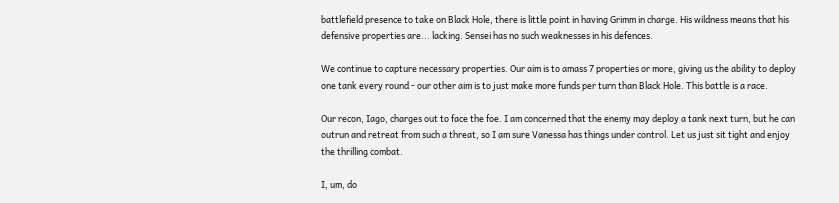battlefield presence to take on Black Hole, there is little point in having Grimm in charge. His wildness means that his defensive properties are... lacking. Sensei has no such weaknesses in his defences.

We continue to capture necessary properties. Our aim is to amass 7 properties or more, giving us the ability to deploy one tank every round - our other aim is to just make more funds per turn than Black Hole. This battle is a race.

Our recon, Iago, charges out to face the foe. I am concerned that the enemy may deploy a tank next turn, but he can outrun and retreat from such a threat, so I am sure Vanessa has things under control. Let us just sit tight and enjoy the thrilling combat.

I, um, do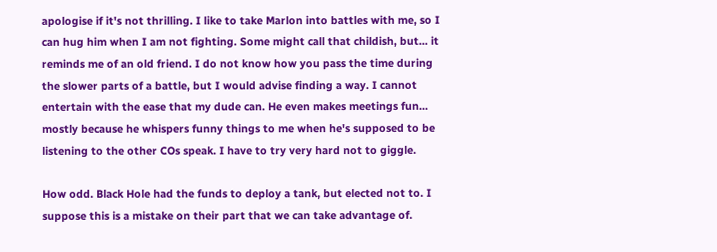apologise if it's not thrilling. I like to take Marlon into battles with me, so I can hug him when I am not fighting. Some might call that childish, but... it reminds me of an old friend. I do not know how you pass the time during the slower parts of a battle, but I would advise finding a way. I cannot entertain with the ease that my dude can. He even makes meetings fun... mostly because he whispers funny things to me when he's supposed to be listening to the other COs speak. I have to try very hard not to giggle.

How odd. Black Hole had the funds to deploy a tank, but elected not to. I suppose this is a mistake on their part that we can take advantage of.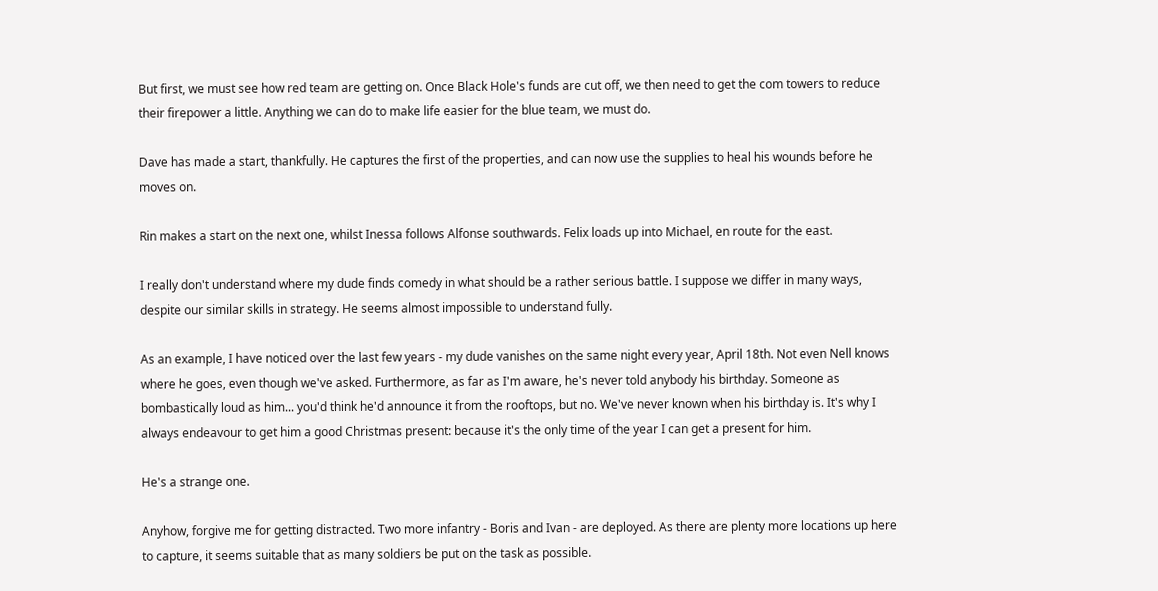But first, we must see how red team are getting on. Once Black Hole's funds are cut off, we then need to get the com towers to reduce their firepower a little. Anything we can do to make life easier for the blue team, we must do.

Dave has made a start, thankfully. He captures the first of the properties, and can now use the supplies to heal his wounds before he moves on.

Rin makes a start on the next one, whilst Inessa follows Alfonse southwards. Felix loads up into Michael, en route for the east.

I really don't understand where my dude finds comedy in what should be a rather serious battle. I suppose we differ in many ways, despite our similar skills in strategy. He seems almost impossible to understand fully.

As an example, I have noticed over the last few years - my dude vanishes on the same night every year, April 18th. Not even Nell knows where he goes, even though we've asked. Furthermore, as far as I'm aware, he's never told anybody his birthday. Someone as bombastically loud as him... you'd think he'd announce it from the rooftops, but no. We've never known when his birthday is. It's why I always endeavour to get him a good Christmas present: because it's the only time of the year I can get a present for him.

He's a strange one.

Anyhow, forgive me for getting distracted. Two more infantry - Boris and Ivan - are deployed. As there are plenty more locations up here to capture, it seems suitable that as many soldiers be put on the task as possible.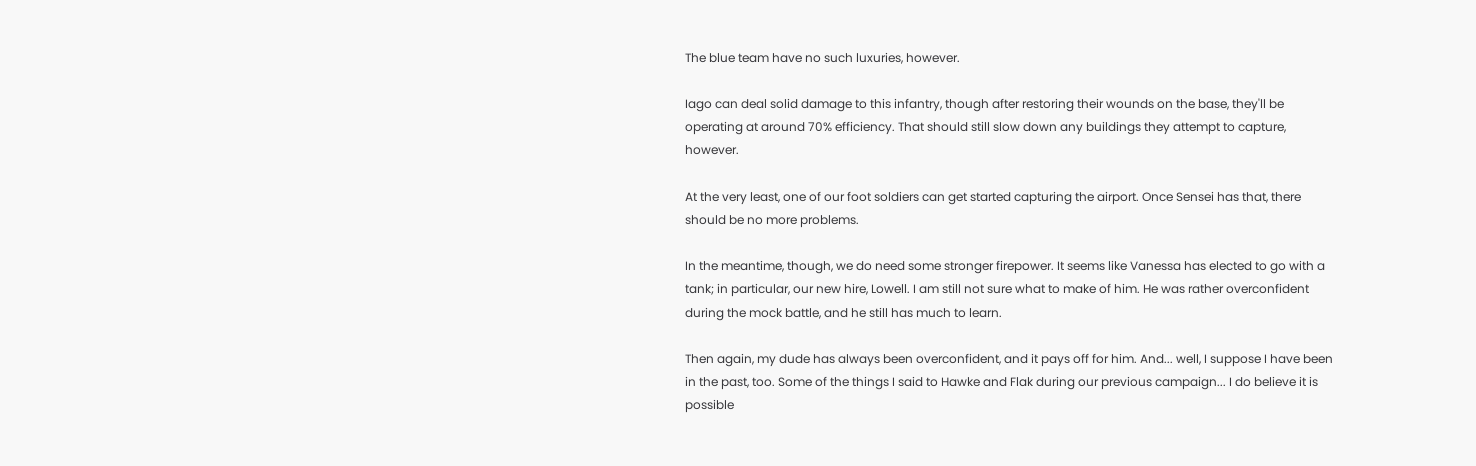The blue team have no such luxuries, however.

Iago can deal solid damage to this infantry, though after restoring their wounds on the base, they'll be operating at around 70% efficiency. That should still slow down any buildings they attempt to capture, however.

At the very least, one of our foot soldiers can get started capturing the airport. Once Sensei has that, there should be no more problems.

In the meantime, though, we do need some stronger firepower. It seems like Vanessa has elected to go with a tank; in particular, our new hire, Lowell. I am still not sure what to make of him. He was rather overconfident during the mock battle, and he still has much to learn.

Then again, my dude has always been overconfident, and it pays off for him. And... well, I suppose I have been in the past, too. Some of the things I said to Hawke and Flak during our previous campaign... I do believe it is possible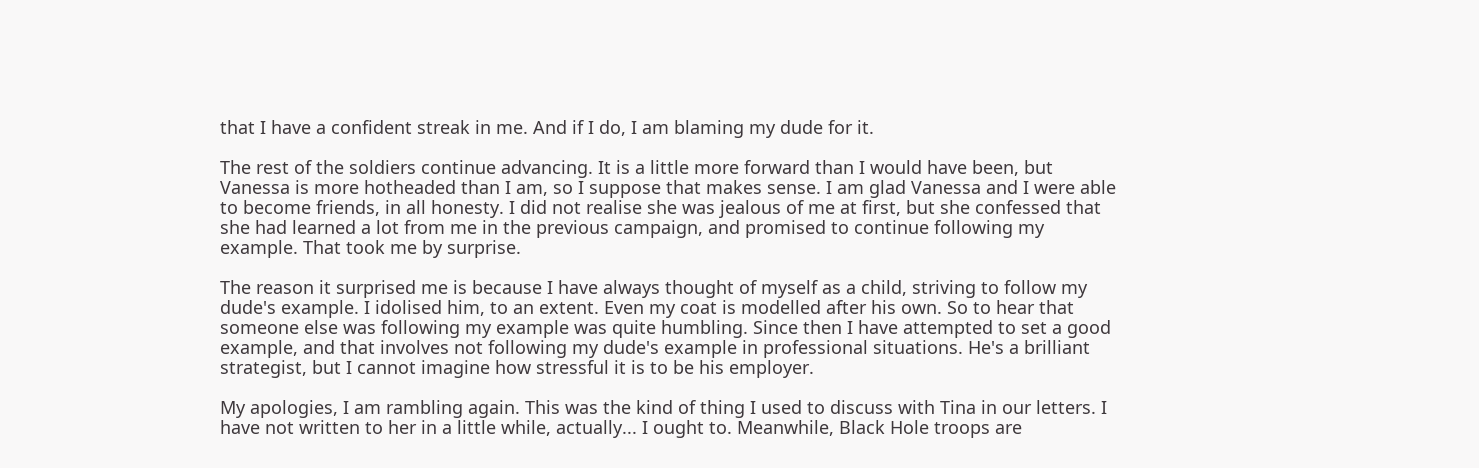that I have a confident streak in me. And if I do, I am blaming my dude for it.

The rest of the soldiers continue advancing. It is a little more forward than I would have been, but Vanessa is more hotheaded than I am, so I suppose that makes sense. I am glad Vanessa and I were able to become friends, in all honesty. I did not realise she was jealous of me at first, but she confessed that she had learned a lot from me in the previous campaign, and promised to continue following my example. That took me by surprise.

The reason it surprised me is because I have always thought of myself as a child, striving to follow my dude's example. I idolised him, to an extent. Even my coat is modelled after his own. So to hear that someone else was following my example was quite humbling. Since then I have attempted to set a good example, and that involves not following my dude's example in professional situations. He's a brilliant strategist, but I cannot imagine how stressful it is to be his employer.

My apologies, I am rambling again. This was the kind of thing I used to discuss with Tina in our letters. I have not written to her in a little while, actually... I ought to. Meanwhile, Black Hole troops are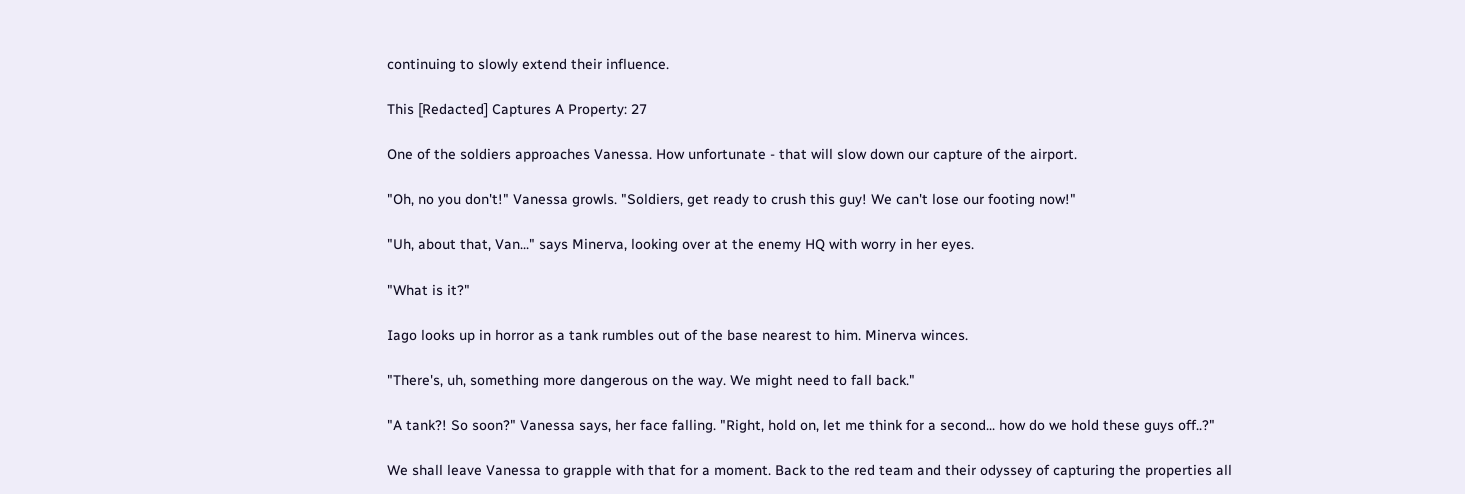continuing to slowly extend their influence.

This [Redacted] Captures A Property: 27

One of the soldiers approaches Vanessa. How unfortunate - that will slow down our capture of the airport.

"Oh, no you don't!" Vanessa growls. "Soldiers, get ready to crush this guy! We can't lose our footing now!"

"Uh, about that, Van..." says Minerva, looking over at the enemy HQ with worry in her eyes.

"What is it?"

Iago looks up in horror as a tank rumbles out of the base nearest to him. Minerva winces.

"There's, uh, something more dangerous on the way. We might need to fall back."

"A tank?! So soon?" Vanessa says, her face falling. "Right, hold on, let me think for a second... how do we hold these guys off..?"

We shall leave Vanessa to grapple with that for a moment. Back to the red team and their odyssey of capturing the properties all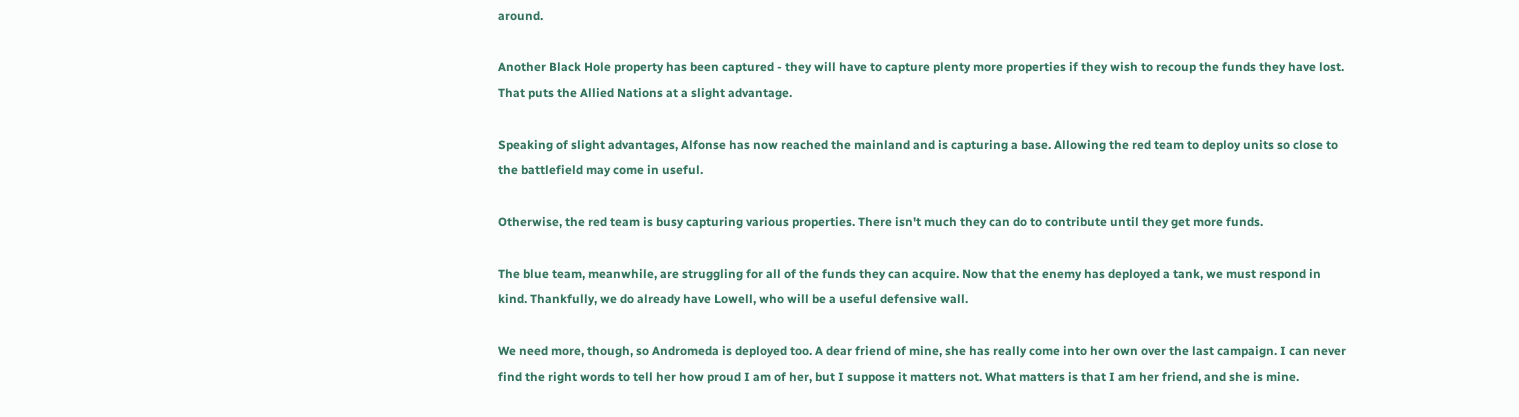around.

Another Black Hole property has been captured - they will have to capture plenty more properties if they wish to recoup the funds they have lost. That puts the Allied Nations at a slight advantage.

Speaking of slight advantages, Alfonse has now reached the mainland and is capturing a base. Allowing the red team to deploy units so close to the battlefield may come in useful.

Otherwise, the red team is busy capturing various properties. There isn't much they can do to contribute until they get more funds.

The blue team, meanwhile, are struggling for all of the funds they can acquire. Now that the enemy has deployed a tank, we must respond in kind. Thankfully, we do already have Lowell, who will be a useful defensive wall.

We need more, though, so Andromeda is deployed too. A dear friend of mine, she has really come into her own over the last campaign. I can never find the right words to tell her how proud I am of her, but I suppose it matters not. What matters is that I am her friend, and she is mine.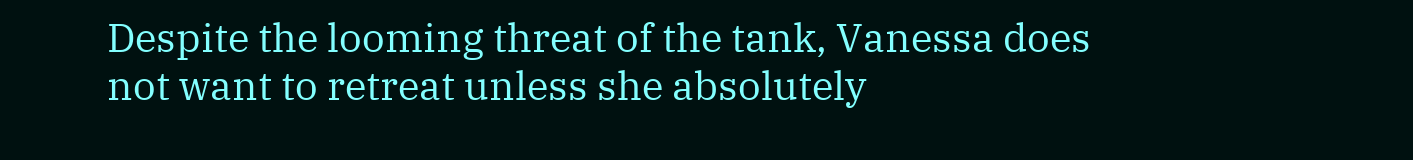Despite the looming threat of the tank, Vanessa does not want to retreat unless she absolutely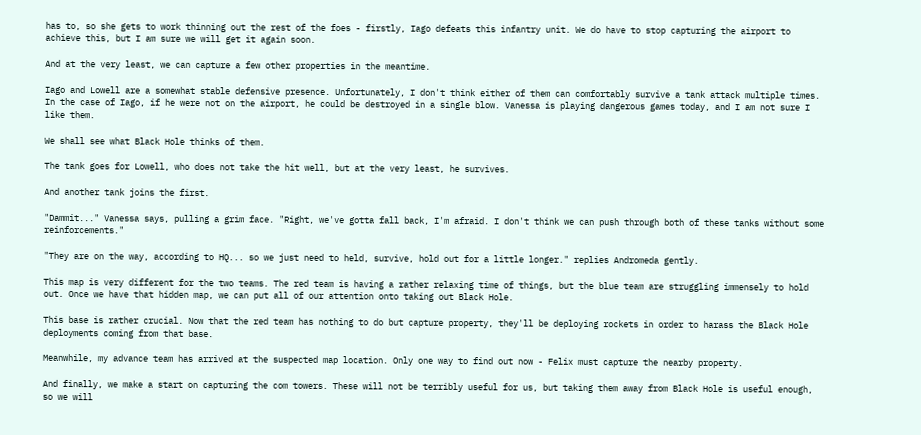has to, so she gets to work thinning out the rest of the foes - firstly, Iago defeats this infantry unit. We do have to stop capturing the airport to achieve this, but I am sure we will get it again soon.

And at the very least, we can capture a few other properties in the meantime.

Iago and Lowell are a somewhat stable defensive presence. Unfortunately, I don't think either of them can comfortably survive a tank attack multiple times. In the case of Iago, if he were not on the airport, he could be destroyed in a single blow. Vanessa is playing dangerous games today, and I am not sure I like them.

We shall see what Black Hole thinks of them.

The tank goes for Lowell, who does not take the hit well, but at the very least, he survives.

And another tank joins the first.

"Dammit..." Vanessa says, pulling a grim face. "Right, we've gotta fall back, I'm afraid. I don't think we can push through both of these tanks without some reinforcements."

"They are on the way, according to HQ... so we just need to held, survive, hold out for a little longer." replies Andromeda gently.

This map is very different for the two teams. The red team is having a rather relaxing time of things, but the blue team are struggling immensely to hold out. Once we have that hidden map, we can put all of our attention onto taking out Black Hole.

This base is rather crucial. Now that the red team has nothing to do but capture property, they'll be deploying rockets in order to harass the Black Hole deployments coming from that base.

Meanwhile, my advance team has arrived at the suspected map location. Only one way to find out now - Felix must capture the nearby property.

And finally, we make a start on capturing the com towers. These will not be terribly useful for us, but taking them away from Black Hole is useful enough, so we will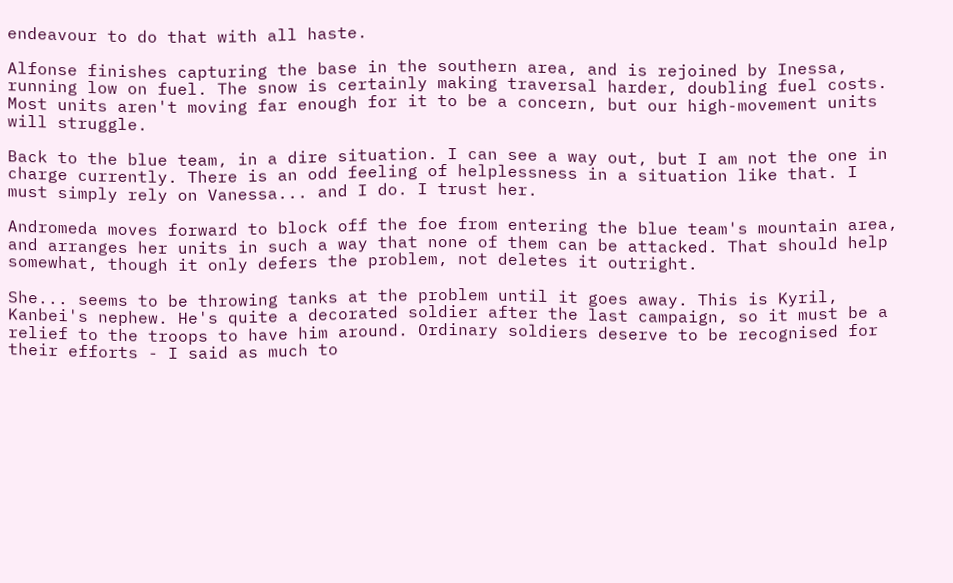endeavour to do that with all haste.

Alfonse finishes capturing the base in the southern area, and is rejoined by Inessa, running low on fuel. The snow is certainly making traversal harder, doubling fuel costs. Most units aren't moving far enough for it to be a concern, but our high-movement units will struggle.

Back to the blue team, in a dire situation. I can see a way out, but I am not the one in charge currently. There is an odd feeling of helplessness in a situation like that. I must simply rely on Vanessa... and I do. I trust her.

Andromeda moves forward to block off the foe from entering the blue team's mountain area, and arranges her units in such a way that none of them can be attacked. That should help somewhat, though it only defers the problem, not deletes it outright.

She... seems to be throwing tanks at the problem until it goes away. This is Kyril, Kanbei's nephew. He's quite a decorated soldier after the last campaign, so it must be a relief to the troops to have him around. Ordinary soldiers deserve to be recognised for their efforts - I said as much to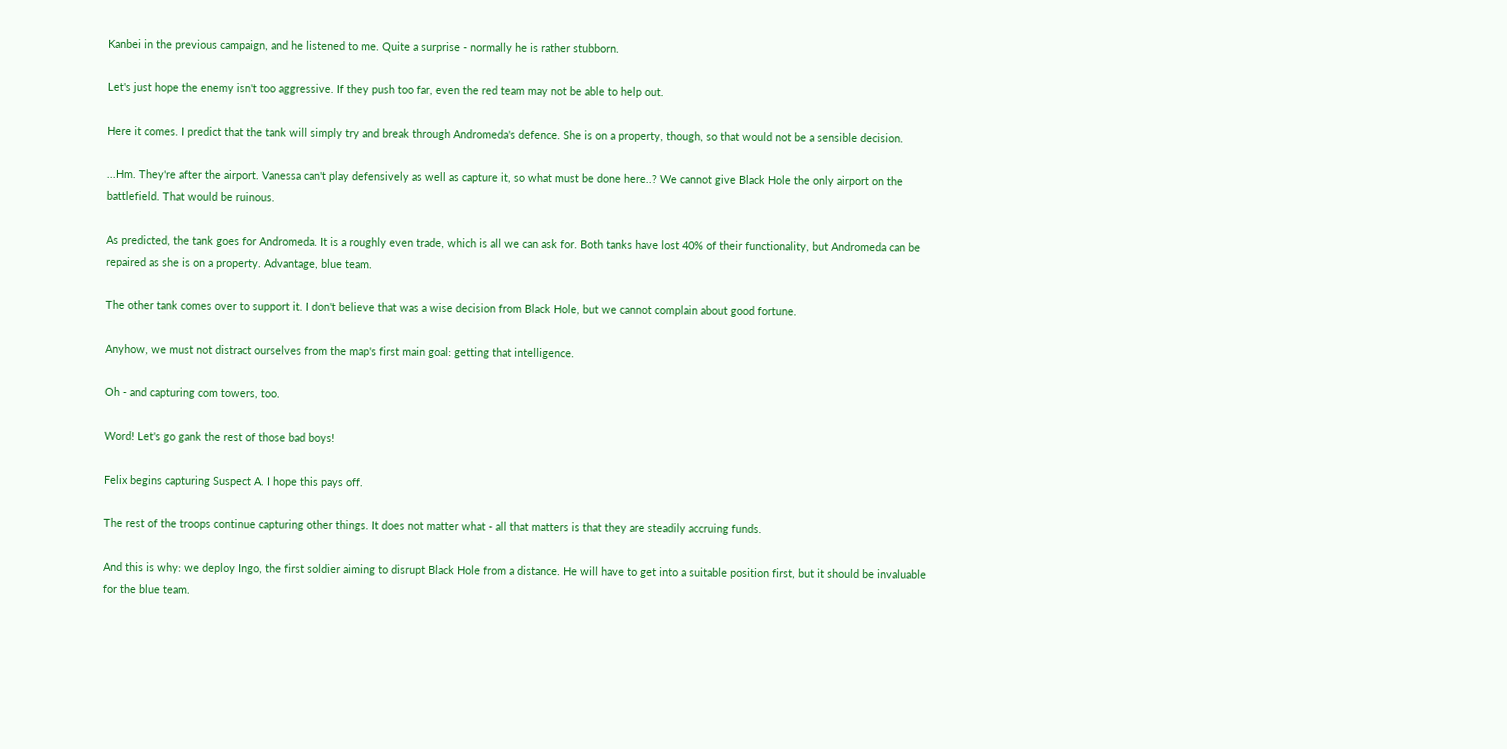Kanbei in the previous campaign, and he listened to me. Quite a surprise - normally he is rather stubborn.

Let's just hope the enemy isn't too aggressive. If they push too far, even the red team may not be able to help out.

Here it comes. I predict that the tank will simply try and break through Andromeda's defence. She is on a property, though, so that would not be a sensible decision.

...Hm. They're after the airport. Vanessa can't play defensively as well as capture it, so what must be done here..? We cannot give Black Hole the only airport on the battlefield. That would be ruinous.

As predicted, the tank goes for Andromeda. It is a roughly even trade, which is all we can ask for. Both tanks have lost 40% of their functionality, but Andromeda can be repaired as she is on a property. Advantage, blue team.

The other tank comes over to support it. I don't believe that was a wise decision from Black Hole, but we cannot complain about good fortune.

Anyhow, we must not distract ourselves from the map's first main goal: getting that intelligence.

Oh - and capturing com towers, too.

Word! Let's go gank the rest of those bad boys!

Felix begins capturing Suspect A. I hope this pays off.

The rest of the troops continue capturing other things. It does not matter what - all that matters is that they are steadily accruing funds.

And this is why: we deploy Ingo, the first soldier aiming to disrupt Black Hole from a distance. He will have to get into a suitable position first, but it should be invaluable for the blue team.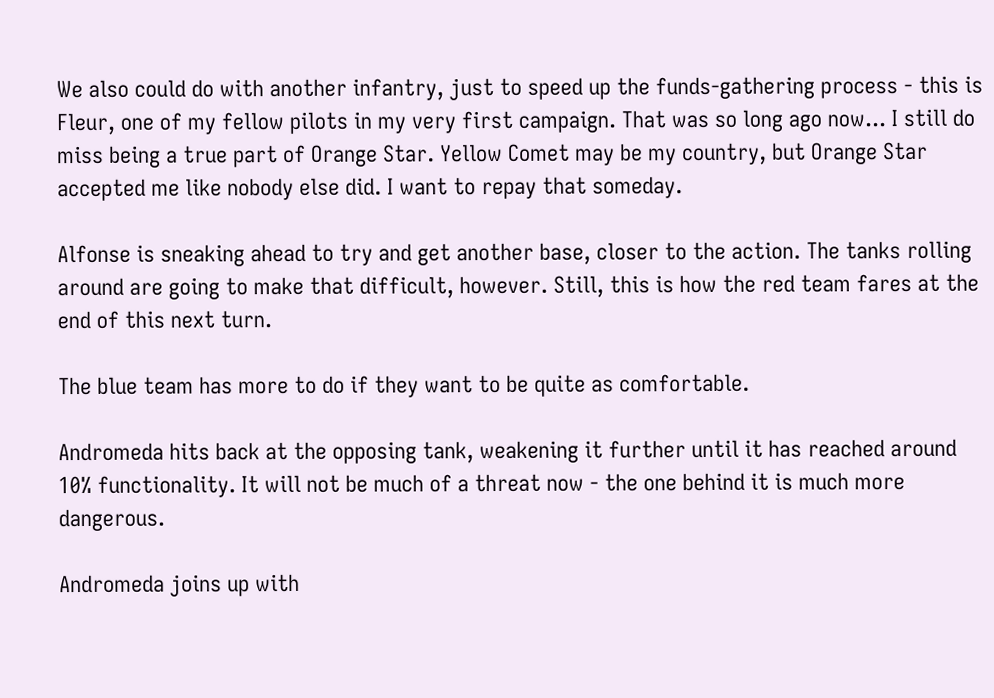We also could do with another infantry, just to speed up the funds-gathering process - this is Fleur, one of my fellow pilots in my very first campaign. That was so long ago now... I still do miss being a true part of Orange Star. Yellow Comet may be my country, but Orange Star accepted me like nobody else did. I want to repay that someday.

Alfonse is sneaking ahead to try and get another base, closer to the action. The tanks rolling around are going to make that difficult, however. Still, this is how the red team fares at the end of this next turn.

The blue team has more to do if they want to be quite as comfortable.

Andromeda hits back at the opposing tank, weakening it further until it has reached around 10% functionality. It will not be much of a threat now - the one behind it is much more dangerous.

Andromeda joins up with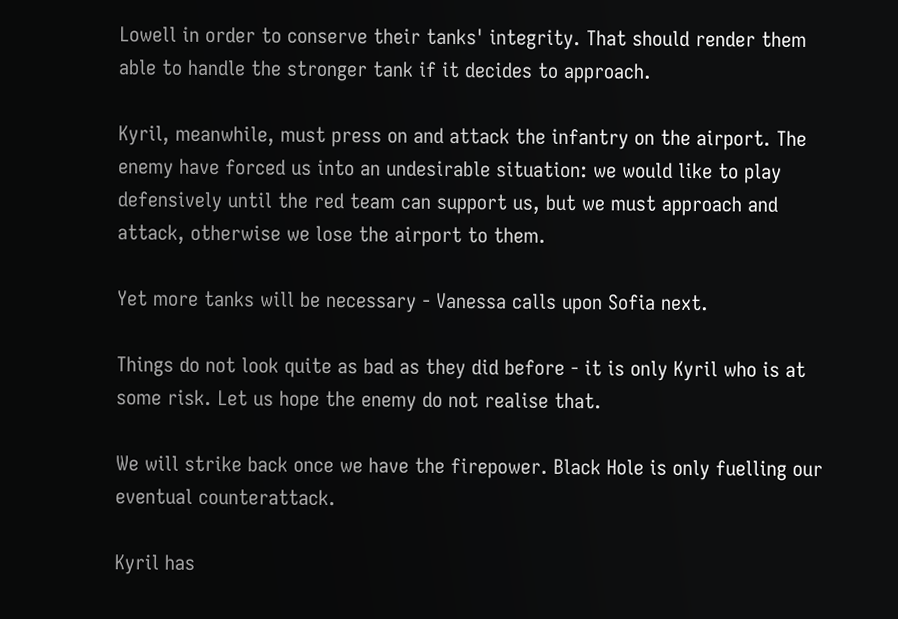Lowell in order to conserve their tanks' integrity. That should render them able to handle the stronger tank if it decides to approach.

Kyril, meanwhile, must press on and attack the infantry on the airport. The enemy have forced us into an undesirable situation: we would like to play defensively until the red team can support us, but we must approach and attack, otherwise we lose the airport to them.

Yet more tanks will be necessary - Vanessa calls upon Sofia next.

Things do not look quite as bad as they did before - it is only Kyril who is at some risk. Let us hope the enemy do not realise that.

We will strike back once we have the firepower. Black Hole is only fuelling our eventual counterattack.

Kyril has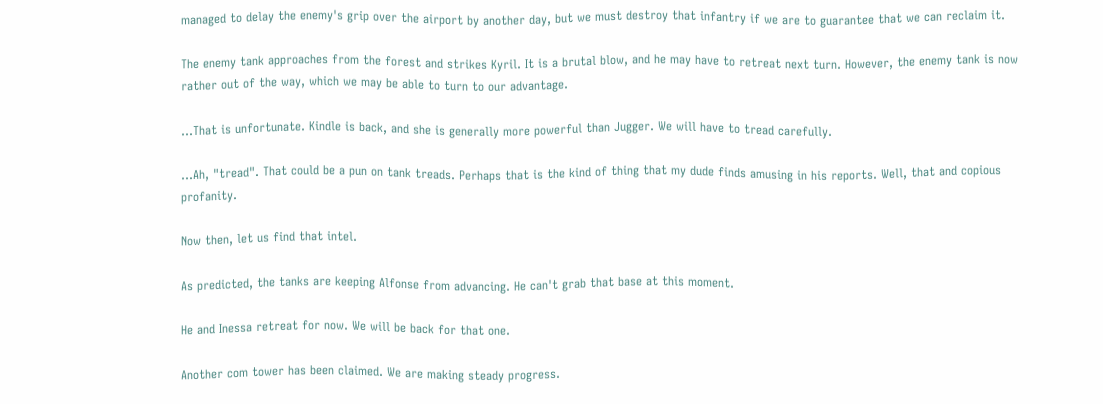managed to delay the enemy's grip over the airport by another day, but we must destroy that infantry if we are to guarantee that we can reclaim it.

The enemy tank approaches from the forest and strikes Kyril. It is a brutal blow, and he may have to retreat next turn. However, the enemy tank is now rather out of the way, which we may be able to turn to our advantage.

...That is unfortunate. Kindle is back, and she is generally more powerful than Jugger. We will have to tread carefully.

...Ah, "tread". That could be a pun on tank treads. Perhaps that is the kind of thing that my dude finds amusing in his reports. Well, that and copious profanity.

Now then, let us find that intel.

As predicted, the tanks are keeping Alfonse from advancing. He can't grab that base at this moment.

He and Inessa retreat for now. We will be back for that one.

Another com tower has been claimed. We are making steady progress.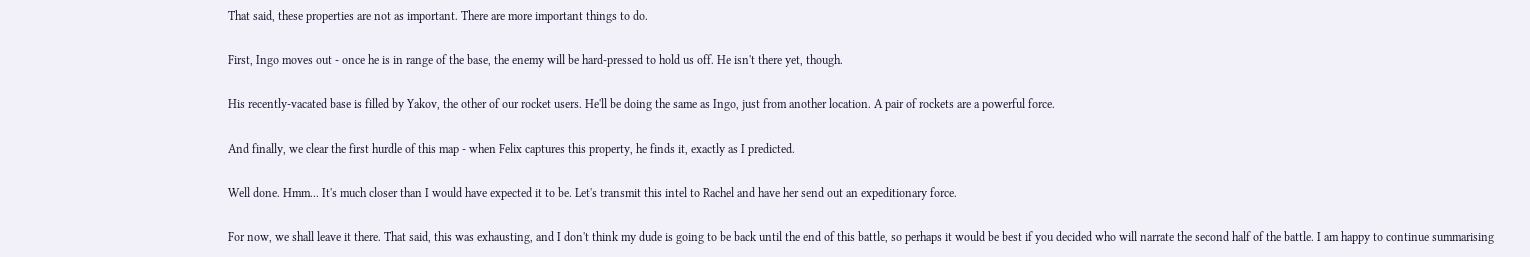That said, these properties are not as important. There are more important things to do.

First, Ingo moves out - once he is in range of the base, the enemy will be hard-pressed to hold us off. He isn't there yet, though.

His recently-vacated base is filled by Yakov, the other of our rocket users. He'll be doing the same as Ingo, just from another location. A pair of rockets are a powerful force.

And finally, we clear the first hurdle of this map - when Felix captures this property, he finds it, exactly as I predicted.

Well done. Hmm... It's much closer than I would have expected it to be. Let's transmit this intel to Rachel and have her send out an expeditionary force.

For now, we shall leave it there. That said, this was exhausting, and I don't think my dude is going to be back until the end of this battle, so perhaps it would be best if you decided who will narrate the second half of the battle. I am happy to continue summarising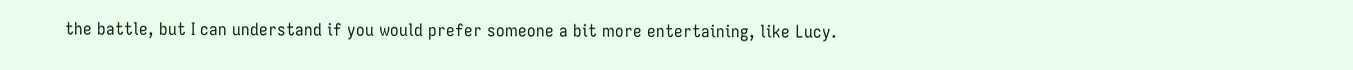the battle, but I can understand if you would prefer someone a bit more entertaining, like Lucy.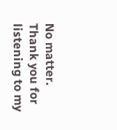No matter. Thank you for listening to my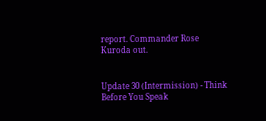report. Commander Rose Kuroda out.


Update 30 (Intermission) - Think Before You Speak